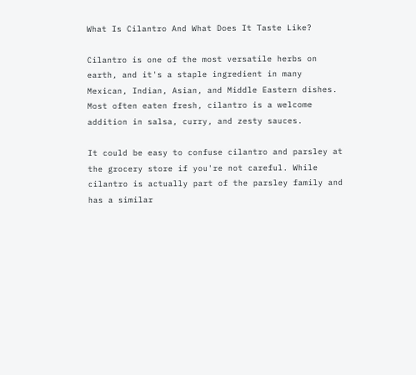What Is Cilantro And What Does It Taste Like?

Cilantro is one of the most versatile herbs on earth, and it's a staple ingredient in many Mexican, Indian, Asian, and Middle Eastern dishes. Most often eaten fresh, cilantro is a welcome addition in salsa, curry, and zesty sauces.

It could be easy to confuse cilantro and parsley at the grocery store if you're not careful. While cilantro is actually part of the parsley family and has a similar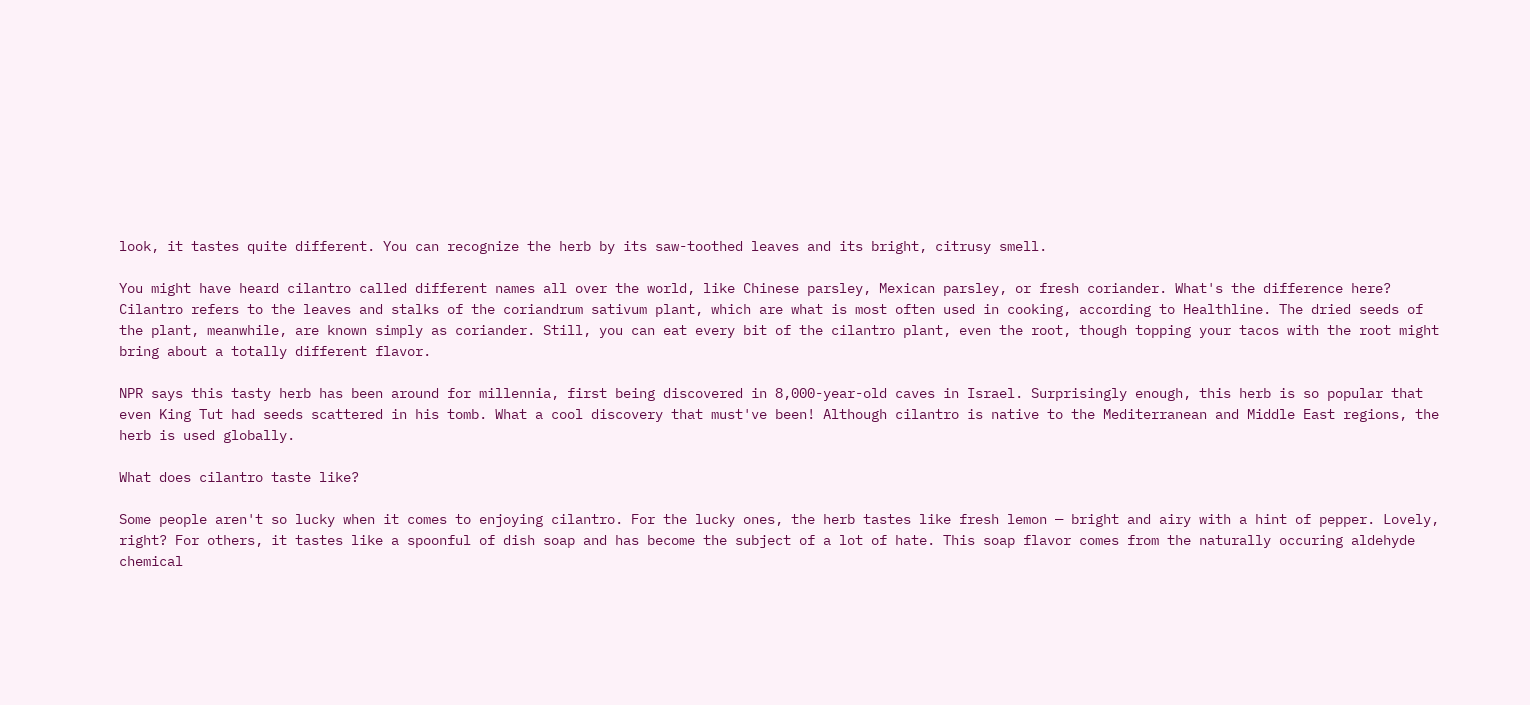look, it tastes quite different. You can recognize the herb by its saw-toothed leaves and its bright, citrusy smell.

You might have heard cilantro called different names all over the world, like Chinese parsley, Mexican parsley, or fresh coriander. What's the difference here? Cilantro refers to the leaves and stalks of the coriandrum sativum plant, which are what is most often used in cooking, according to Healthline. The dried seeds of the plant, meanwhile, are known simply as coriander. Still, you can eat every bit of the cilantro plant, even the root, though topping your tacos with the root might bring about a totally different flavor.

NPR says this tasty herb has been around for millennia, first being discovered in 8,000-year-old caves in Israel. Surprisingly enough, this herb is so popular that even King Tut had seeds scattered in his tomb. What a cool discovery that must've been! Although cilantro is native to the Mediterranean and Middle East regions, the herb is used globally.

What does cilantro taste like?

Some people aren't so lucky when it comes to enjoying cilantro. For the lucky ones, the herb tastes like fresh lemon — bright and airy with a hint of pepper. Lovely, right? For others, it tastes like a spoonful of dish soap and has become the subject of a lot of hate. This soap flavor comes from the naturally occuring aldehyde chemical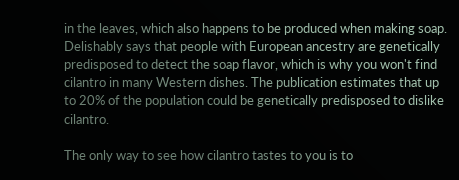in the leaves, which also happens to be produced when making soap. Delishably says that people with European ancestry are genetically predisposed to detect the soap flavor, which is why you won't find cilantro in many Western dishes. The publication estimates that up to 20% of the population could be genetically predisposed to dislike cilantro.

The only way to see how cilantro tastes to you is to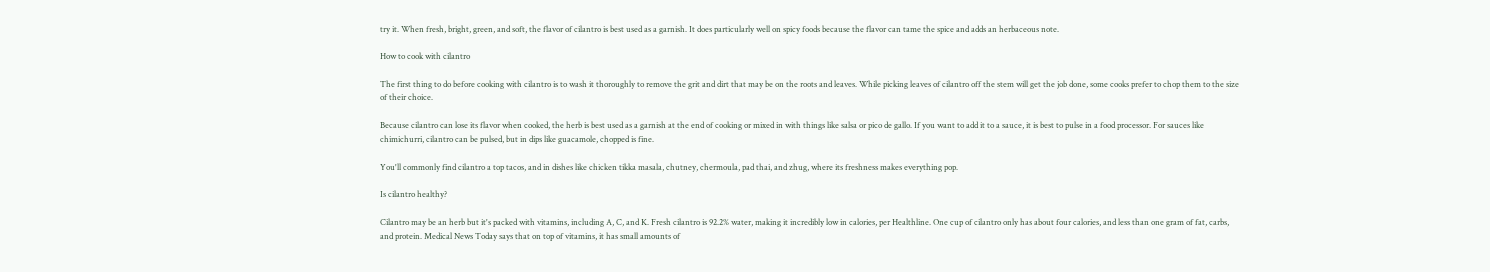try it. When fresh, bright, green, and soft, the flavor of cilantro is best used as a garnish. It does particularly well on spicy foods because the flavor can tame the spice and adds an herbaceous note.

How to cook with cilantro

The first thing to do before cooking with cilantro is to wash it thoroughly to remove the grit and dirt that may be on the roots and leaves. While picking leaves of cilantro off the stem will get the job done, some cooks prefer to chop them to the size of their choice.

Because cilantro can lose its flavor when cooked, the herb is best used as a garnish at the end of cooking or mixed in with things like salsa or pico de gallo. If you want to add it to a sauce, it is best to pulse in a food processor. For sauces like chimichurri, cilantro can be pulsed, but in dips like guacamole, chopped is fine.

You'll commonly find cilantro a top tacos, and in dishes like chicken tikka masala, chutney, chermoula, pad thai, and zhug, where its freshness makes everything pop.

Is cilantro healthy?

Cilantro may be an herb but it's packed with vitamins, including A, C, and K. Fresh cilantro is 92.2% water, making it incredibly low in calories, per Healthline. One cup of cilantro only has about four calories, and less than one gram of fat, carbs, and protein. Medical News Today says that on top of vitamins, it has small amounts of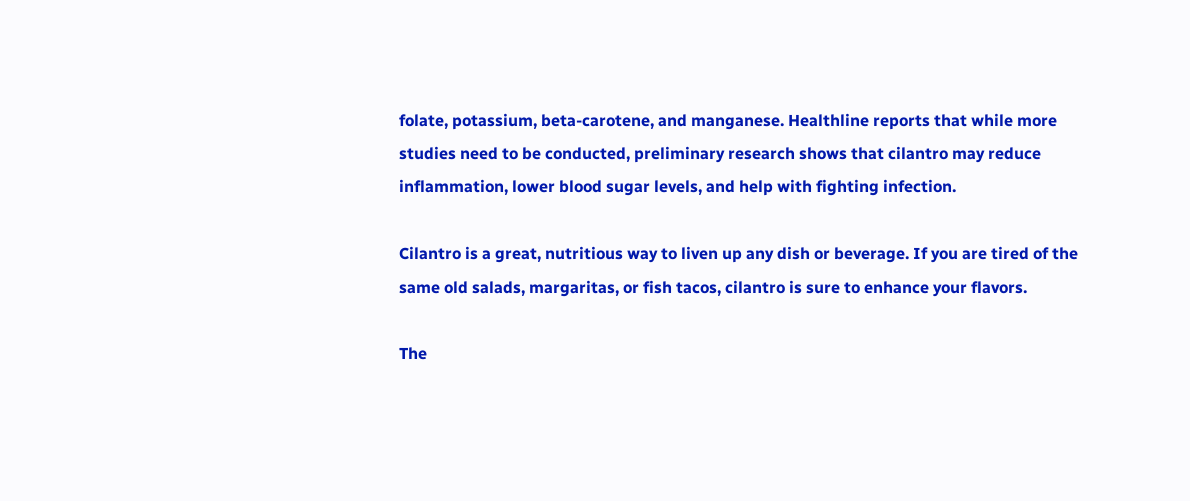folate, potassium, beta-carotene, and manganese. Healthline reports that while more studies need to be conducted, preliminary research shows that cilantro may reduce inflammation, lower blood sugar levels, and help with fighting infection.

Cilantro is a great, nutritious way to liven up any dish or beverage. If you are tired of the same old salads, margaritas, or fish tacos, cilantro is sure to enhance your flavors.

The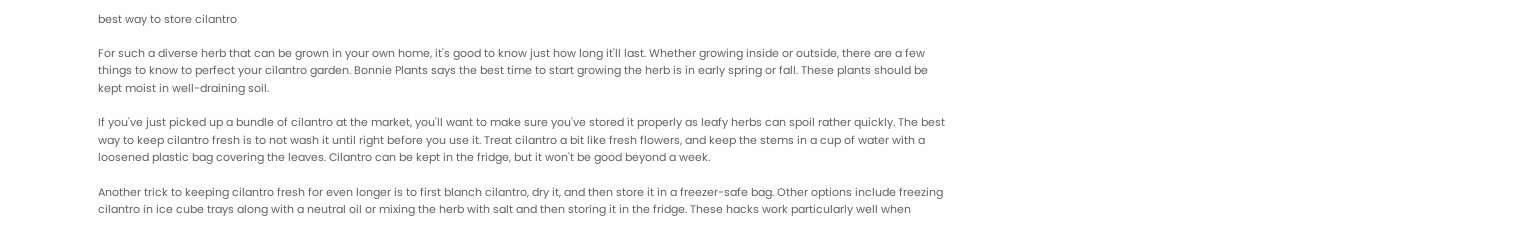best way to store cilantro

For such a diverse herb that can be grown in your own home, it's good to know just how long it'll last. Whether growing inside or outside, there are a few things to know to perfect your cilantro garden. Bonnie Plants says the best time to start growing the herb is in early spring or fall. These plants should be kept moist in well-draining soil.

If you've just picked up a bundle of cilantro at the market, you'll want to make sure you've stored it properly as leafy herbs can spoil rather quickly. The best way to keep cilantro fresh is to not wash it until right before you use it. Treat cilantro a bit like fresh flowers, and keep the stems in a cup of water with a loosened plastic bag covering the leaves. Cilantro can be kept in the fridge, but it won't be good beyond a week.

Another trick to keeping cilantro fresh for even longer is to first blanch cilantro, dry it, and then store it in a freezer-safe bag. Other options include freezing cilantro in ice cube trays along with a neutral oil or mixing the herb with salt and then storing it in the fridge. These hacks work particularly well when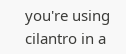you're using cilantro in a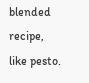blended recipe, like pesto.